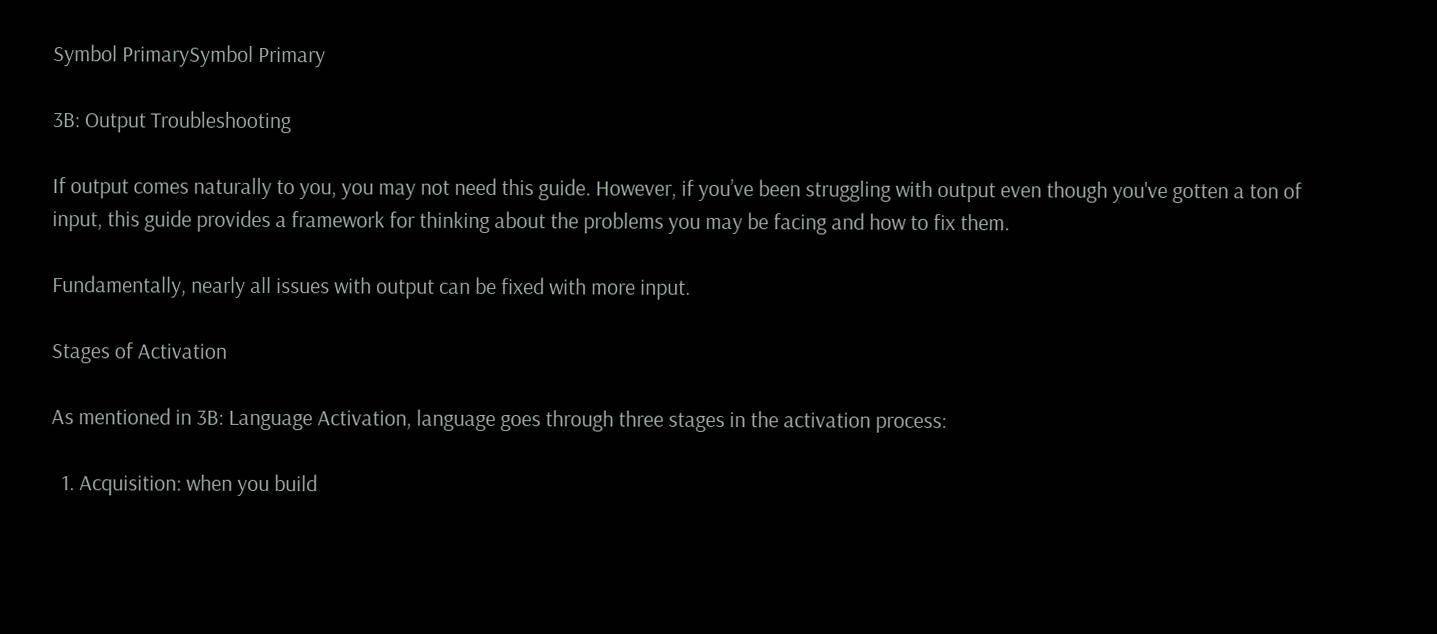Symbol PrimarySymbol Primary

3B: Output Troubleshooting

If output comes naturally to you, you may not need this guide. However, if you’ve been struggling with output even though you've gotten a ton of input, this guide provides a framework for thinking about the problems you may be facing and how to fix them.

Fundamentally, nearly all issues with output can be fixed with more input.

Stages of Activation

As mentioned in 3B: Language Activation, language goes through three stages in the activation process:

  1. Acquisition: when you build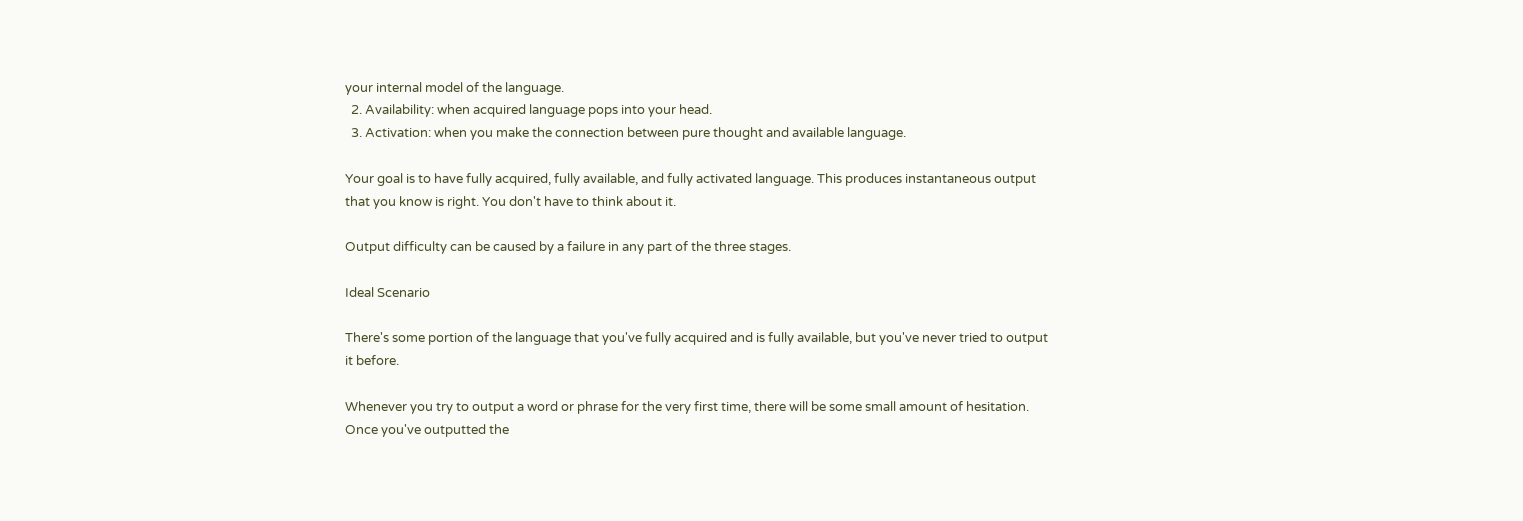your internal model of the language.
  2. Availability: when acquired language pops into your head.
  3. Activation: when you make the connection between pure thought and available language.

Your goal is to have fully acquired, fully available, and fully activated language. This produces instantaneous output that you know is right. You don't have to think about it.

Output difficulty can be caused by a failure in any part of the three stages.

Ideal Scenario

There's some portion of the language that you've fully acquired and is fully available, but you've never tried to output it before.

Whenever you try to output a word or phrase for the very first time, there will be some small amount of hesitation. Once you've outputted the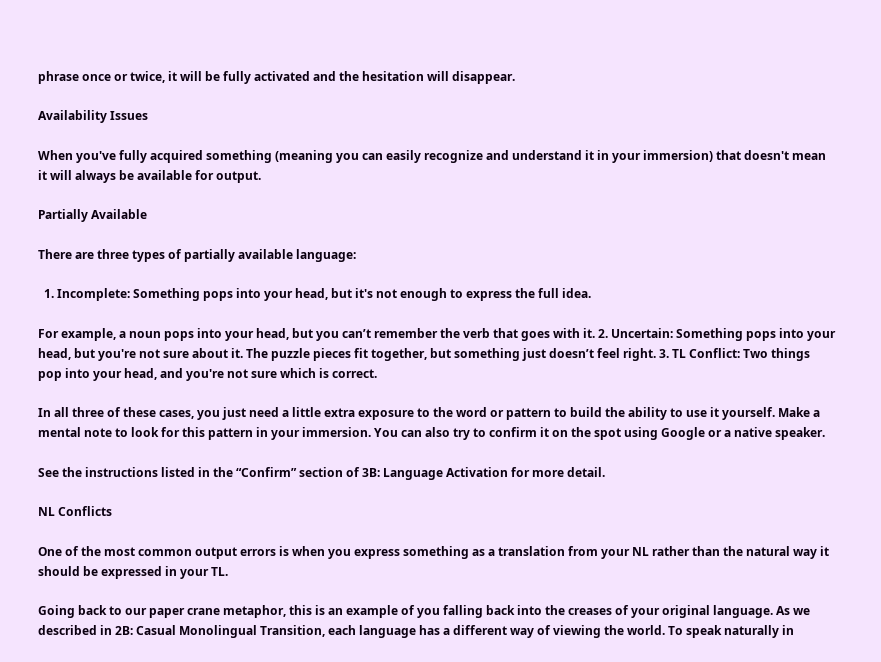phrase once or twice, it will be fully activated and the hesitation will disappear.

Availability Issues

When you've fully acquired something (meaning you can easily recognize and understand it in your immersion) that doesn't mean it will always be available for output.

Partially Available

There are three types of partially available language:

  1. Incomplete: Something pops into your head, but it's not enough to express the full idea.

For example, a noun pops into your head, but you can’t remember the verb that goes with it. 2. Uncertain: Something pops into your head, but you're not sure about it. The puzzle pieces fit together, but something just doesn’t feel right. 3. TL Conflict: Two things pop into your head, and you're not sure which is correct.

In all three of these cases, you just need a little extra exposure to the word or pattern to build the ability to use it yourself. Make a mental note to look for this pattern in your immersion. You can also try to confirm it on the spot using Google or a native speaker.

See the instructions listed in the “Confirm” section of 3B: Language Activation for more detail.

NL Conflicts

One of the most common output errors is when you express something as a translation from your NL rather than the natural way it should be expressed in your TL.

Going back to our paper crane metaphor, this is an example of you falling back into the creases of your original language. As we described in 2B: Casual Monolingual Transition, each language has a different way of viewing the world. To speak naturally in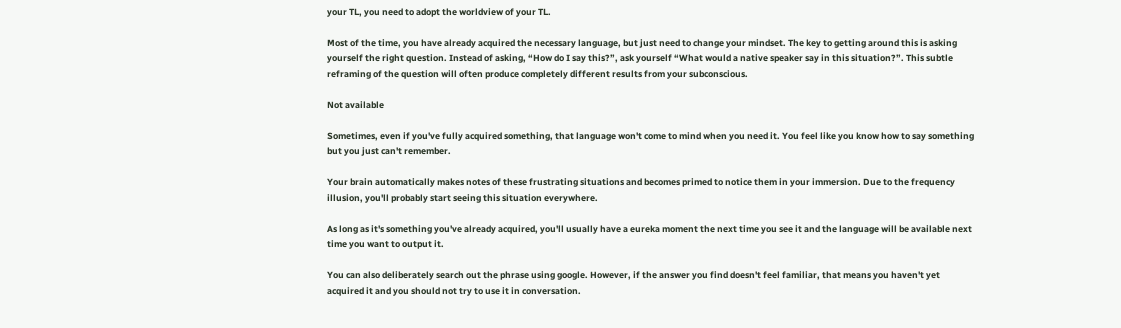your TL, you need to adopt the worldview of your TL.

Most of the time, you have already acquired the necessary language, but just need to change your mindset. The key to getting around this is asking yourself the right question. Instead of asking, “How do I say this?”, ask yourself “What would a native speaker say in this situation?”. This subtle reframing of the question will often produce completely different results from your subconscious.

Not available

Sometimes, even if you've fully acquired something, that language won't come to mind when you need it. You feel like you know how to say something but you just can't remember.

Your brain automatically makes notes of these frustrating situations and becomes primed to notice them in your immersion. Due to the frequency illusion, you'll probably start seeing this situation everywhere.

As long as it's something you've already acquired, you'll usually have a eureka moment the next time you see it and the language will be available next time you want to output it.

You can also deliberately search out the phrase using google. However, if the answer you find doesn't feel familiar, that means you haven't yet acquired it and you should not try to use it in conversation.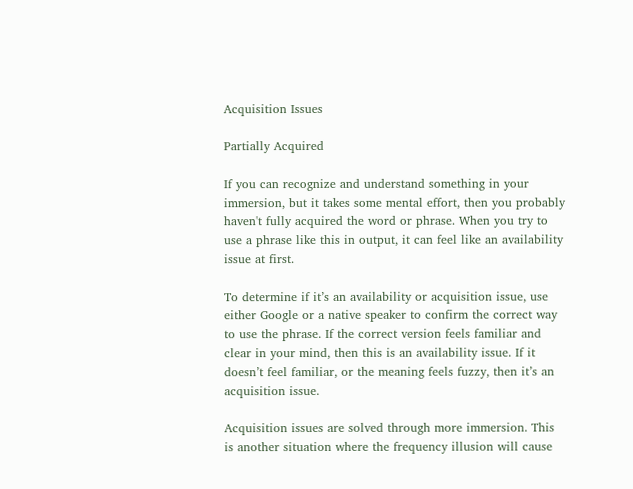Acquisition Issues

Partially Acquired

If you can recognize and understand something in your immersion, but it takes some mental effort, then you probably haven't fully acquired the word or phrase. When you try to use a phrase like this in output, it can feel like an availability issue at first.

To determine if it’s an availability or acquisition issue, use either Google or a native speaker to confirm the correct way to use the phrase. If the correct version feels familiar and clear in your mind, then this is an availability issue. If it doesn’t feel familiar, or the meaning feels fuzzy, then it’s an acquisition issue.

Acquisition issues are solved through more immersion. This is another situation where the frequency illusion will cause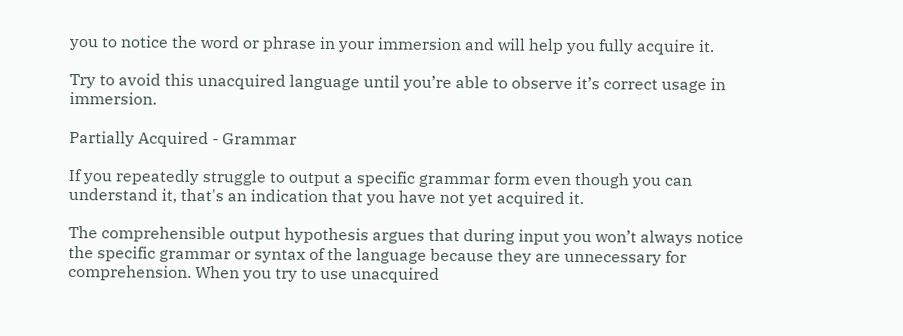you to notice the word or phrase in your immersion and will help you fully acquire it.

Try to avoid this unacquired language until you’re able to observe it’s correct usage in immersion.

Partially Acquired - Grammar

If you repeatedly struggle to output a specific grammar form even though you can understand it, that's an indication that you have not yet acquired it.

The comprehensible output hypothesis argues that during input you won’t always notice the specific grammar or syntax of the language because they are unnecessary for comprehension. When you try to use unacquired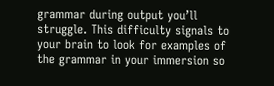grammar during output you’ll struggle. This difficulty signals to your brain to look for examples of the grammar in your immersion so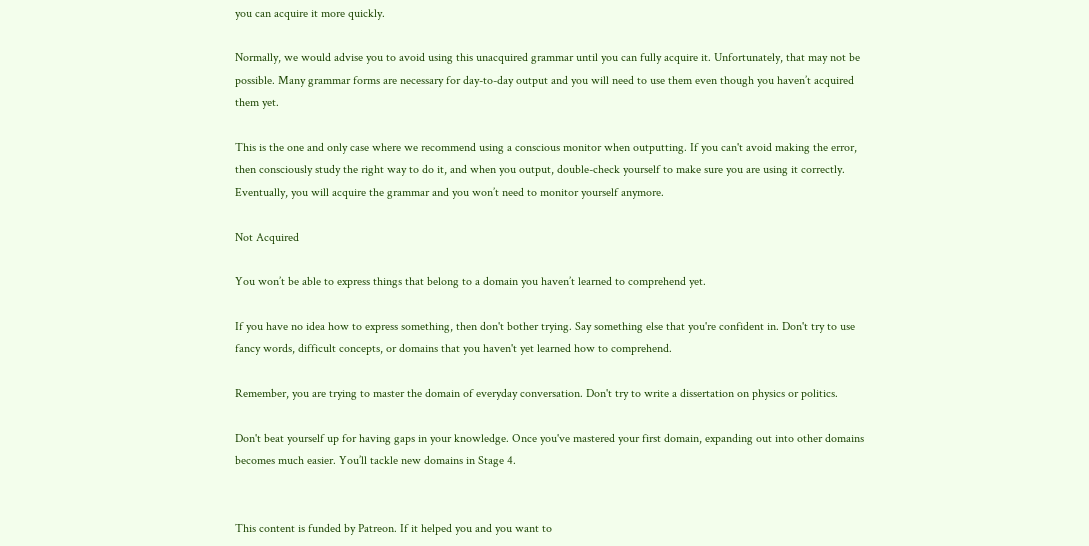you can acquire it more quickly.

Normally, we would advise you to avoid using this unacquired grammar until you can fully acquire it. Unfortunately, that may not be possible. Many grammar forms are necessary for day-to-day output and you will need to use them even though you haven’t acquired them yet.

This is the one and only case where we recommend using a conscious monitor when outputting. If you can't avoid making the error, then consciously study the right way to do it, and when you output, double-check yourself to make sure you are using it correctly. Eventually, you will acquire the grammar and you won’t need to monitor yourself anymore.

Not Acquired

You won’t be able to express things that belong to a domain you haven’t learned to comprehend yet.

If you have no idea how to express something, then don't bother trying. Say something else that you're confident in. Don't try to use fancy words, difficult concepts, or domains that you haven't yet learned how to comprehend.

Remember, you are trying to master the domain of everyday conversation. Don't try to write a dissertation on physics or politics.

Don't beat yourself up for having gaps in your knowledge. Once you've mastered your first domain, expanding out into other domains becomes much easier. You’ll tackle new domains in Stage 4.


This content is funded by Patreon. If it helped you and you want to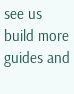see us build more guides and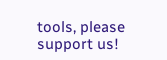tools, please support us!